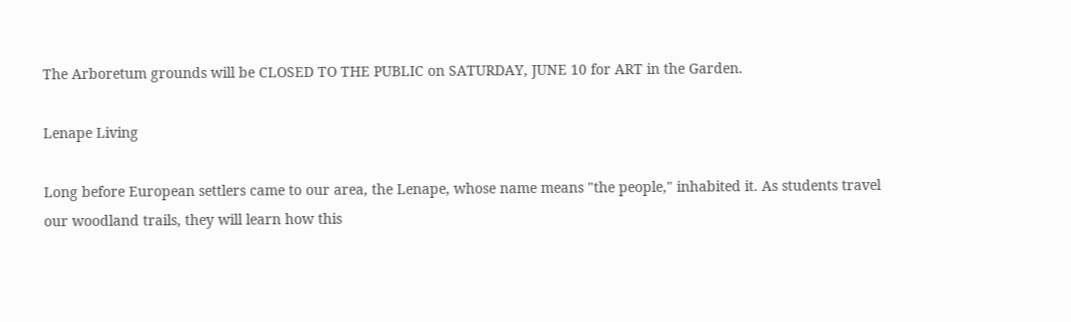The Arboretum grounds will be CLOSED TO THE PUBLIC on SATURDAY, JUNE 10 for ART in the Garden.

Lenape Living

Long before European settlers came to our area, the Lenape, whose name means "the people," inhabited it. As students travel our woodland trails, they will learn how this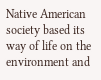Native American society based its way of life on the environment and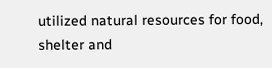utilized natural resources for food, shelter and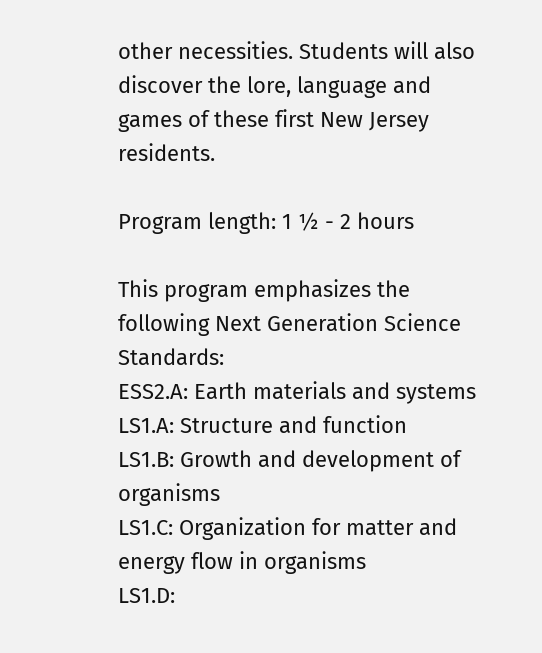other necessities. Students will also discover the lore, language and games of these first New Jersey residents.

Program length: 1 ½ - 2 hours

This program emphasizes the following Next Generation Science Standards:
ESS2.A: Earth materials and systems
LS1.A: Structure and function
LS1.B: Growth and development of organisms
LS1.C: Organization for matter and energy flow in organisms
LS1.D: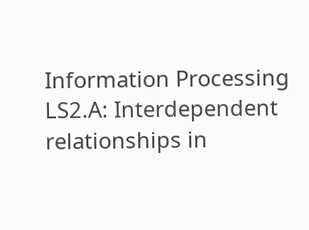Information Processing
LS2.A: Interdependent relationships in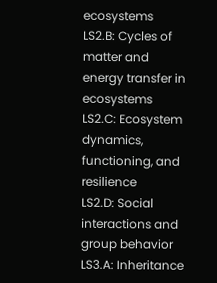ecosystems
LS2.B: Cycles of matter and energy transfer in ecosystems
LS2.C: Ecosystem dynamics, functioning, and resilience
LS2.D: Social interactions and group behavior
LS3.A: Inheritance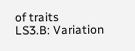of traits
LS3.B: Variation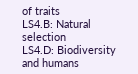of traits
LS4.B: Natural selection
LS4.D: Biodiversity and humans